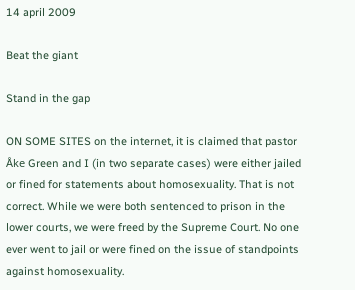14 april 2009

Beat the giant

Stand in the gap

ON SOME SITES on the internet, it is claimed that pastor Åke Green and I (in two separate cases) were either jailed or fined for statements about homosexuality. That is not correct. While we were both sentenced to prison in the lower courts, we were freed by the Supreme Court. No one ever went to jail or were fined on the issue of standpoints against homosexuality.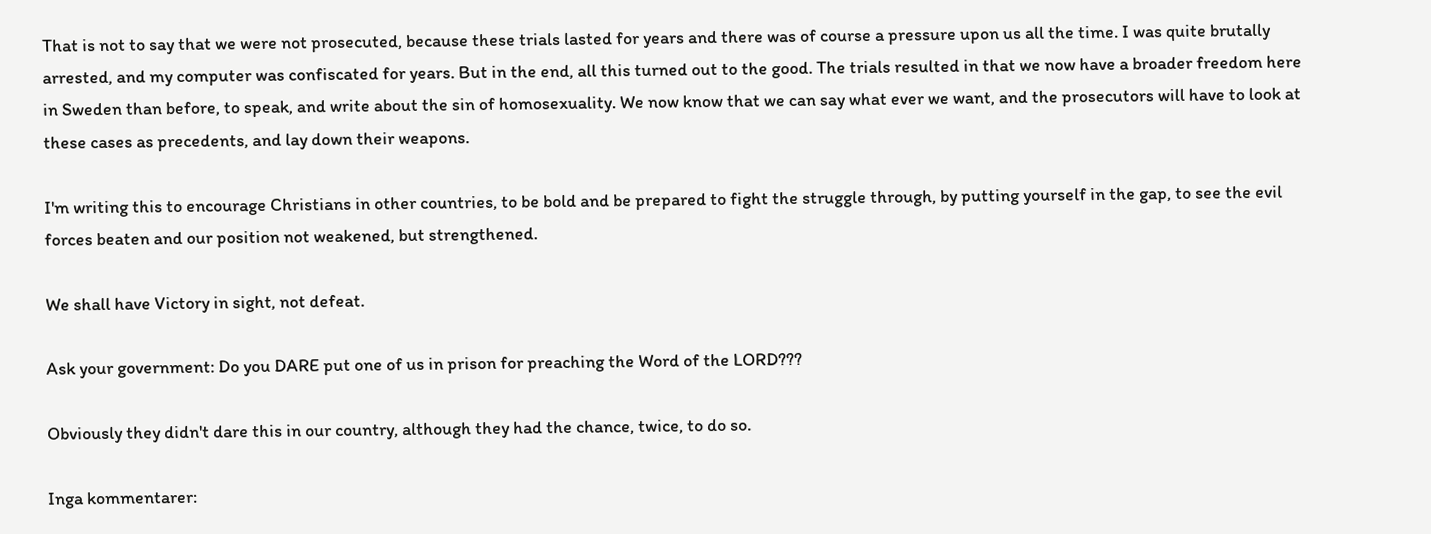That is not to say that we were not prosecuted, because these trials lasted for years and there was of course a pressure upon us all the time. I was quite brutally arrested, and my computer was confiscated for years. But in the end, all this turned out to the good. The trials resulted in that we now have a broader freedom here in Sweden than before, to speak, and write about the sin of homosexuality. We now know that we can say what ever we want, and the prosecutors will have to look at these cases as precedents, and lay down their weapons.

I'm writing this to encourage Christians in other countries, to be bold and be prepared to fight the struggle through, by putting yourself in the gap, to see the evil forces beaten and our position not weakened, but strengthened.

We shall have Victory in sight, not defeat.

Ask your government: Do you DARE put one of us in prison for preaching the Word of the LORD???

Obviously they didn't dare this in our country, although they had the chance, twice, to do so.

Inga kommentarer: